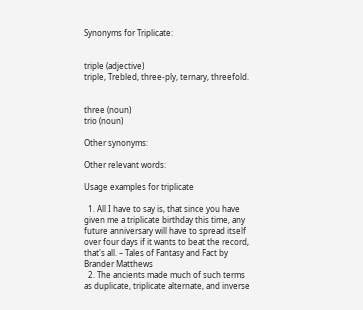Synonyms for Triplicate:


triple (adjective)
triple, Trebled, three-ply, ternary, threefold.


three (noun)
trio (noun)

Other synonyms:

Other relevant words:

Usage examples for triplicate

  1. All I have to say is, that since you have given me a triplicate birthday this time, any future anniversary will have to spread itself over four days if it wants to beat the record, that's all. – Tales of Fantasy and Fact by Brander Matthews
  2. The ancients made much of such terms as duplicate, triplicate alternate, and inverse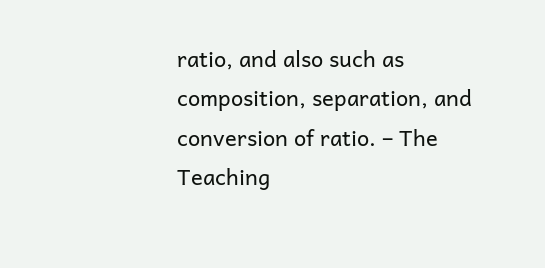ratio, and also such as composition, separation, and conversion of ratio. – The Teaching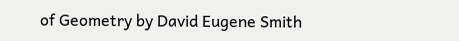of Geometry by David Eugene Smith